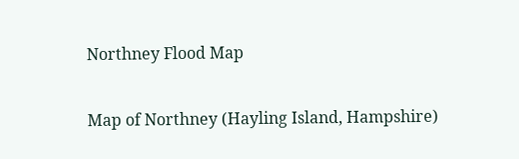Northney Flood Map

Map of Northney (Hayling Island, Hampshire)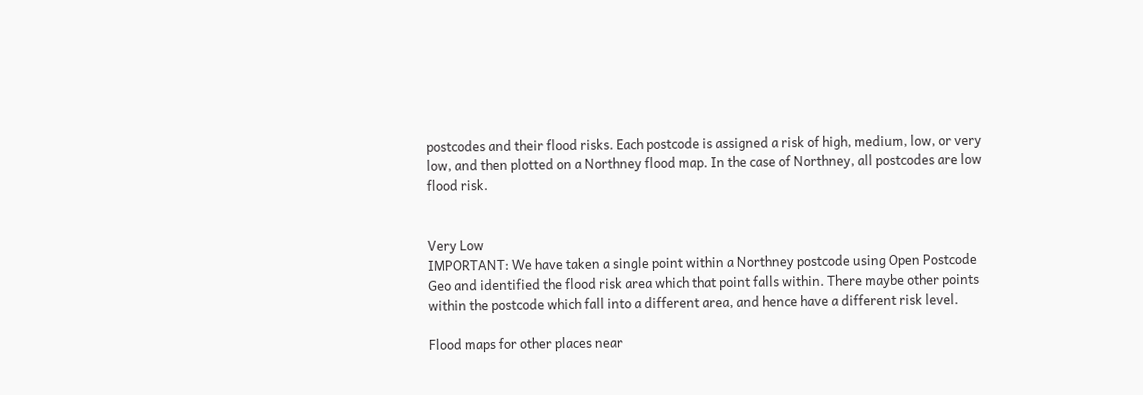postcodes and their flood risks. Each postcode is assigned a risk of high, medium, low, or very low, and then plotted on a Northney flood map. In the case of Northney, all postcodes are low flood risk.


Very Low
IMPORTANT: We have taken a single point within a Northney postcode using Open Postcode Geo and identified the flood risk area which that point falls within. There maybe other points within the postcode which fall into a different area, and hence have a different risk level.

Flood maps for other places near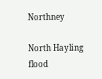Northney

North Hayling flood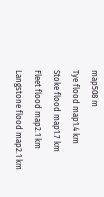map508 m
Tye flood map1.4 km
Stoke flood map1.7 km
Fleet flood map2.1 km
Langstone flood map2.1 km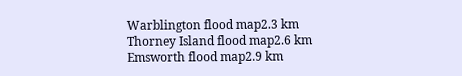Warblington flood map2.3 km
Thorney Island flood map2.6 km
Emsworth flood map2.9 km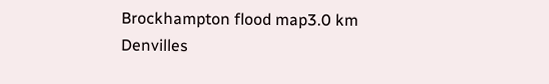Brockhampton flood map3.0 km
Denvilles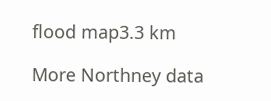flood map3.3 km

More Northney data